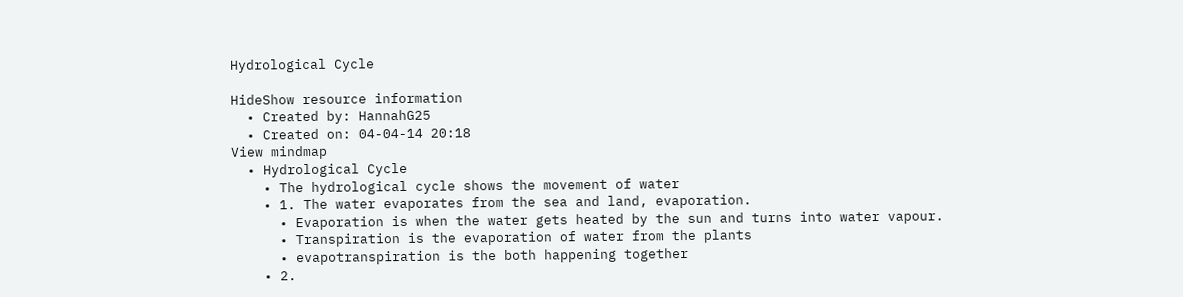Hydrological Cycle

HideShow resource information
  • Created by: HannahG25
  • Created on: 04-04-14 20:18
View mindmap
  • Hydrological Cycle
    • The hydrological cycle shows the movement of water
    • 1. The water evaporates from the sea and land, evaporation.
      • Evaporation is when the water gets heated by the sun and turns into water vapour.
      • Transpiration is the evaporation of water from the plants
      • evapotranspiration is the both happening together
    • 2.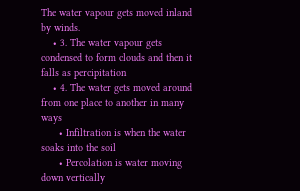The water vapour gets moved inland by winds.
    • 3. The water vapour gets condensed to form clouds and then it falls as percipitation
    • 4. The water gets moved around from one place to another in many ways
      • Infiltration is when the water soaks into the soil
      • Percolation is water moving down vertically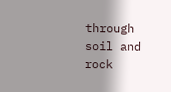through soil and rock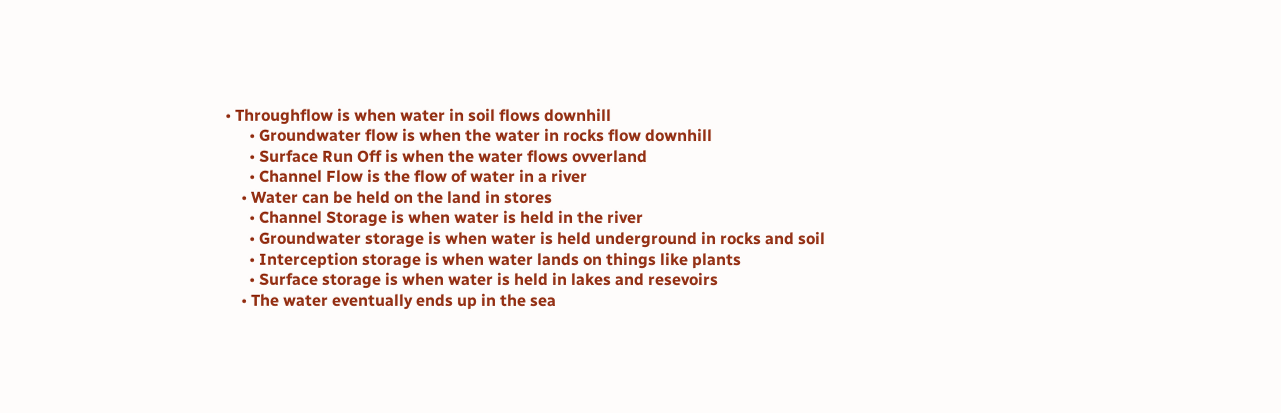• Throughflow is when water in soil flows downhill
      • Groundwater flow is when the water in rocks flow downhill
      • Surface Run Off is when the water flows ovverland
      • Channel Flow is the flow of water in a river
    • Water can be held on the land in stores
      • Channel Storage is when water is held in the river
      • Groundwater storage is when water is held underground in rocks and soil
      • Interception storage is when water lands on things like plants
      • Surface storage is when water is held in lakes and resevoirs
    • The water eventually ends up in the sea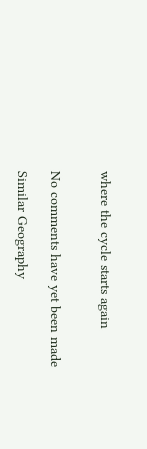where the cycle starts again


No comments have yet been made

Similar Geography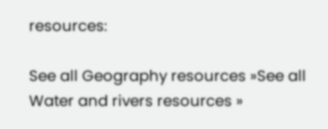resources:

See all Geography resources »See all Water and rivers resources »